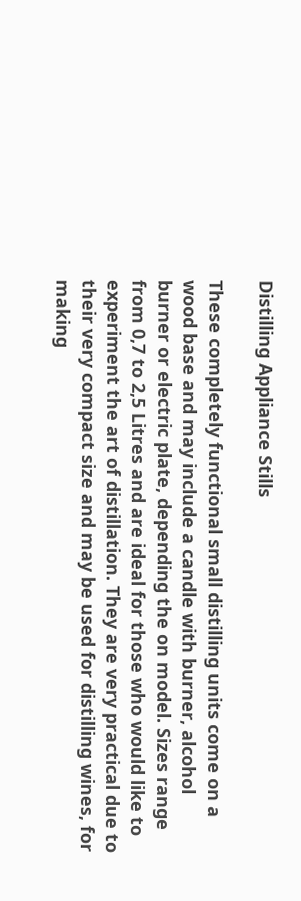Distilling Appliance Stills

These completely functional small distilling units come on a wood base and may include a candle with burner, alcohol burner or electric plate, depending the on model. Sizes range from 0,7 to 2,5 Litres and are ideal for those who would like to experiment the art of distillation. They are very practical due to their very compact size and may be used for distilling wines, for making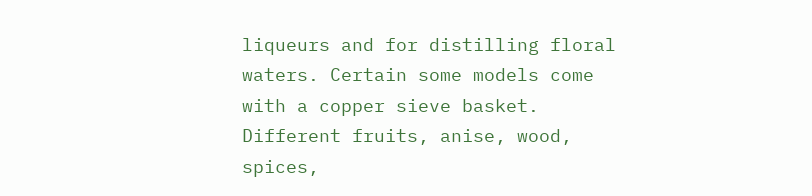liqueurs and for distilling floral waters. Certain some models come with a copper sieve basket. Different fruits, anise, wood, spices,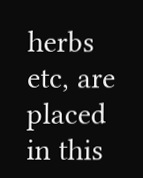herbs etc, are placed in this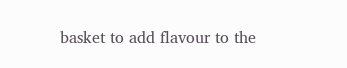basket to add flavour to the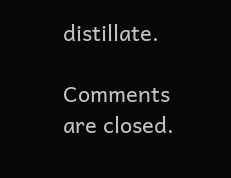distillate.

Comments are closed.